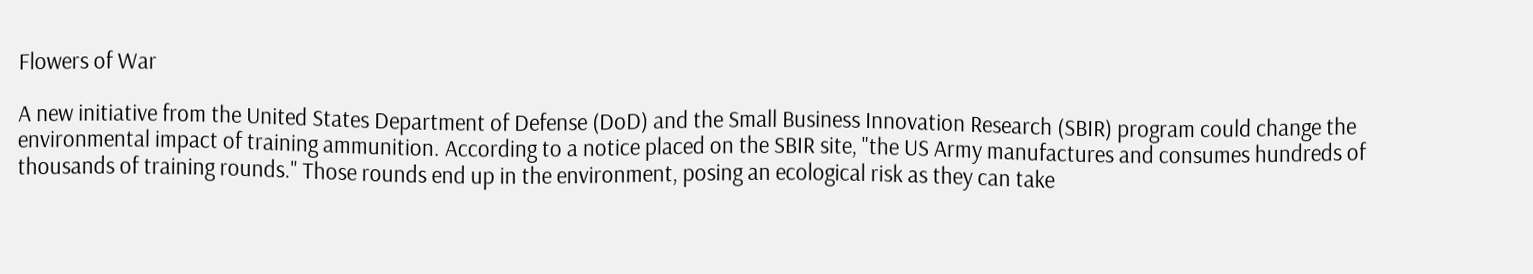Flowers of War

A new initiative from the United States Department of Defense (DoD) and the Small Business Innovation Research (SBIR) program could change the environmental impact of training ammunition. According to a notice placed on the SBIR site, "the US Army manufactures and consumes hundreds of thousands of training rounds." Those rounds end up in the environment, posing an ecological risk as they can take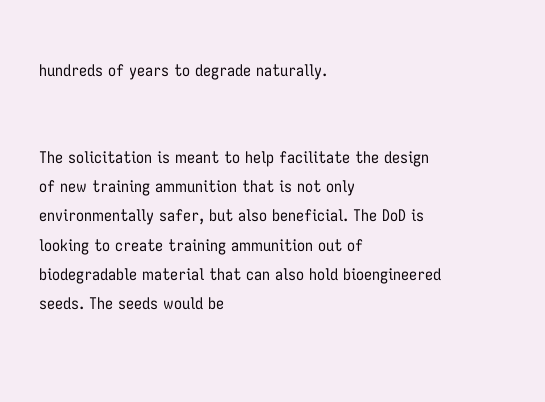hundreds of years to degrade naturally.


The solicitation is meant to help facilitate the design of new training ammunition that is not only environmentally safer, but also beneficial. The DoD is looking to create training ammunition out of biodegradable material that can also hold bioengineered seeds. The seeds would be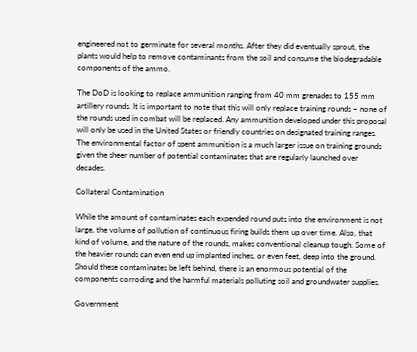engineered not to germinate for several months. After they did eventually sprout, the plants would help to remove contaminants from the soil and consume the biodegradable components of the ammo.

The DoD is looking to replace ammunition ranging from 40 mm grenades to 155 mm artillery rounds. It is important to note that this will only replace training rounds – none of the rounds used in combat will be replaced. Any ammunition developed under this proposal will only be used in the United States or friendly countries on designated training ranges. The environmental factor of spent ammunition is a much larger issue on training grounds given the sheer number of potential contaminates that are regularly launched over decades.

Collateral Contamination

While the amount of contaminates each expended round puts into the environment is not large, the volume of pollution of continuous firing builds them up over time. Also, that kind of volume, and the nature of the rounds, makes conventional cleanup tough. Some of the heavier rounds can even end up implanted inches, or even feet, deep into the ground. Should these contaminates be left behind, there is an enormous potential of the components corroding and the harmful materials polluting soil and groundwater supplies.

Government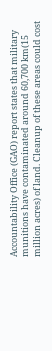Accountability Office (GAO) report states that military munitions have contaminated around 60,700 km(15 million acres) of land. Cleanup of these areas could cost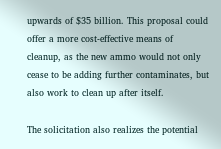upwards of $35 billion. This proposal could offer a more cost-effective means of cleanup, as the new ammo would not only cease to be adding further contaminates, but also work to clean up after itself.

The solicitation also realizes the potential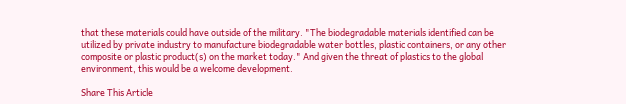that these materials could have outside of the military. "The biodegradable materials identified can be utilized by private industry to manufacture biodegradable water bottles, plastic containers, or any other composite or plastic product(s) on the market today." And given the threat of plastics to the global environment, this would be a welcome development.

Share This Article